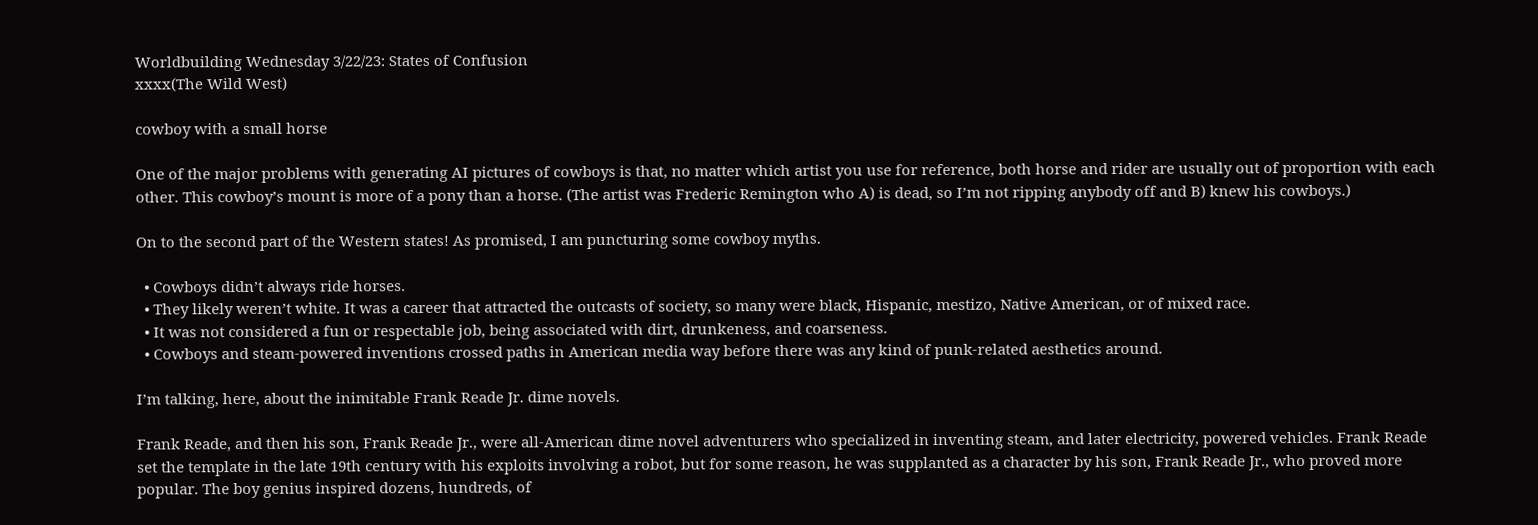Worldbuilding Wednesday 3/22/23: States of Confusion
xxxx(The Wild West)

cowboy with a small horse

One of the major problems with generating AI pictures of cowboys is that, no matter which artist you use for reference, both horse and rider are usually out of proportion with each other. This cowboy’s mount is more of a pony than a horse. (The artist was Frederic Remington who A) is dead, so I’m not ripping anybody off and B) knew his cowboys.)

On to the second part of the Western states! As promised, I am puncturing some cowboy myths.

  • Cowboys didn’t always ride horses.
  • They likely weren’t white. It was a career that attracted the outcasts of society, so many were black, Hispanic, mestizo, Native American, or of mixed race.
  • It was not considered a fun or respectable job, being associated with dirt, drunkeness, and coarseness.
  • Cowboys and steam-powered inventions crossed paths in American media way before there was any kind of punk-related aesthetics around.

I’m talking, here, about the inimitable Frank Reade Jr. dime novels.

Frank Reade, and then his son, Frank Reade Jr., were all-American dime novel adventurers who specialized in inventing steam, and later electricity, powered vehicles. Frank Reade set the template in the late 19th century with his exploits involving a robot, but for some reason, he was supplanted as a character by his son, Frank Reade Jr., who proved more popular. The boy genius inspired dozens, hundreds, of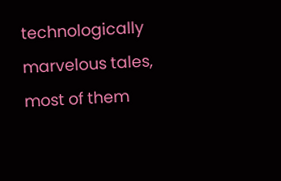technologically marvelous tales, most of them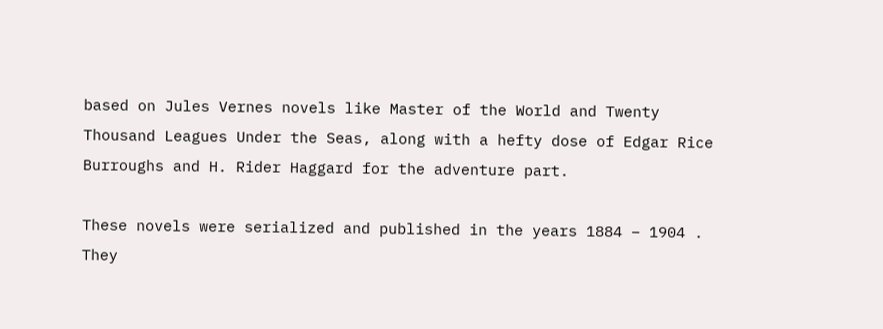based on Jules Vernes novels like Master of the World and Twenty Thousand Leagues Under the Seas, along with a hefty dose of Edgar Rice Burroughs and H. Rider Haggard for the adventure part.

These novels were serialized and published in the years 1884 – 1904 . They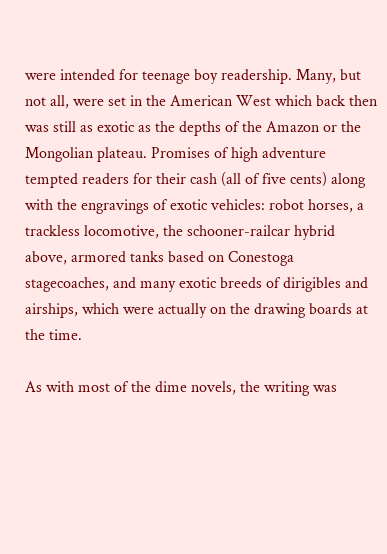were intended for teenage boy readership. Many, but not all, were set in the American West which back then was still as exotic as the depths of the Amazon or the Mongolian plateau. Promises of high adventure tempted readers for their cash (all of five cents) along with the engravings of exotic vehicles: robot horses, a trackless locomotive, the schooner-railcar hybrid above, armored tanks based on Conestoga stagecoaches, and many exotic breeds of dirigibles and airships, which were actually on the drawing boards at the time.

As with most of the dime novels, the writing was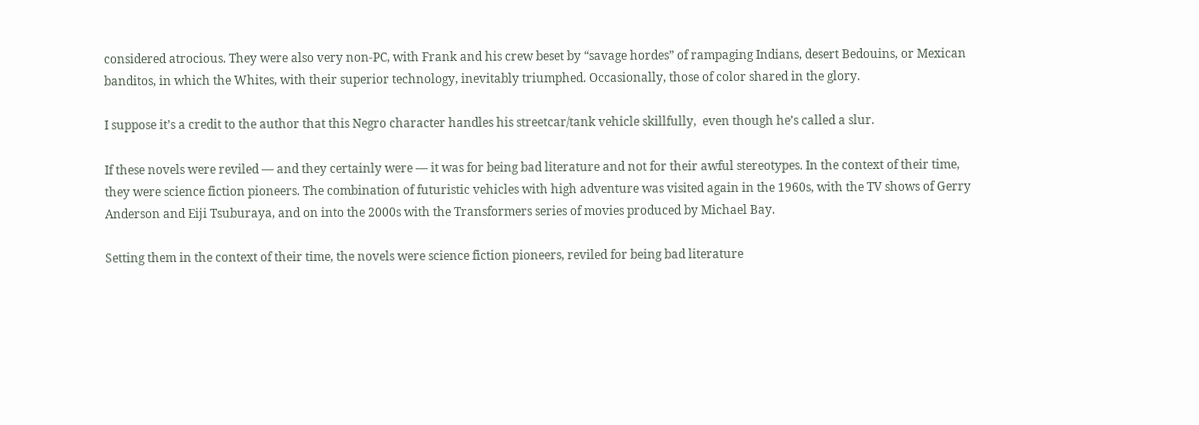considered atrocious. They were also very non-PC, with Frank and his crew beset by “savage hordes” of rampaging Indians, desert Bedouins, or Mexican banditos, in which the Whites, with their superior technology, inevitably triumphed. Occasionally, those of color shared in the glory.

I suppose it’s a credit to the author that this Negro character handles his streetcar/tank vehicle skillfully,  even though he’s called a slur.

If these novels were reviled — and they certainly were — it was for being bad literature and not for their awful stereotypes. In the context of their time, they were science fiction pioneers. The combination of futuristic vehicles with high adventure was visited again in the 1960s, with the TV shows of Gerry Anderson and Eiji Tsuburaya, and on into the 2000s with the Transformers series of movies produced by Michael Bay.

Setting them in the context of their time, the novels were science fiction pioneers, reviled for being bad literature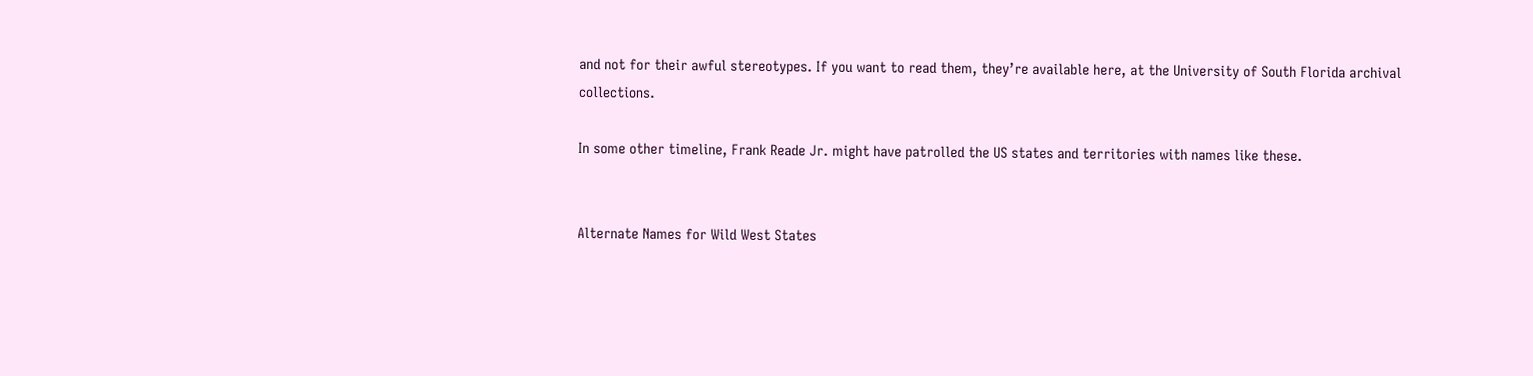and not for their awful stereotypes. If you want to read them, they’re available here, at the University of South Florida archival collections.

In some other timeline, Frank Reade Jr. might have patrolled the US states and territories with names like these.


Alternate Names for Wild West States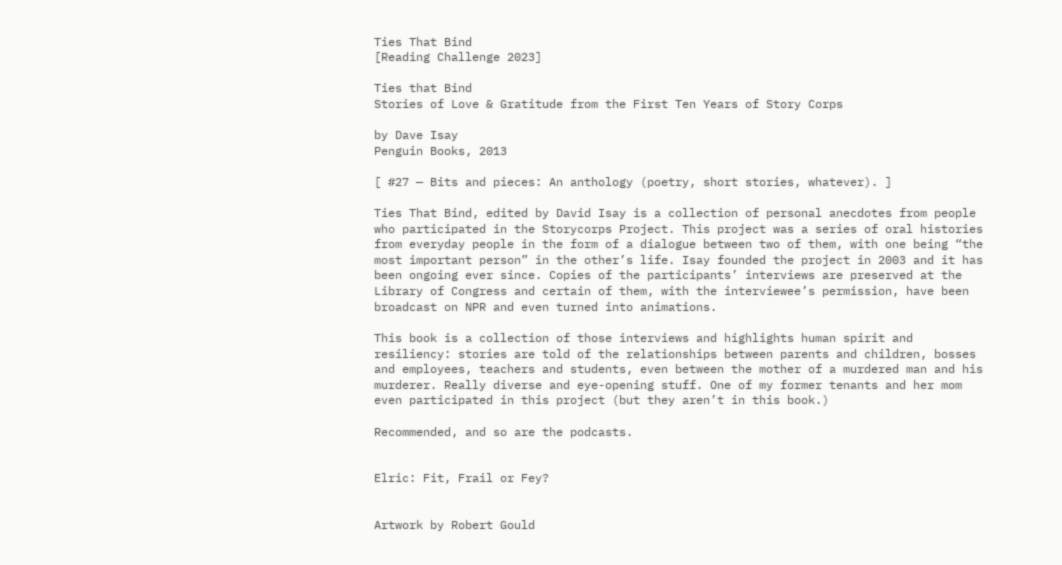Ties That Bind
[Reading Challenge 2023]

Ties that Bind
Stories of Love & Gratitude from the First Ten Years of Story Corps

by Dave Isay
Penguin Books, 2013

[ #27 — Bits and pieces: An anthology (poetry, short stories, whatever). ]

Ties That Bind, edited by David Isay is a collection of personal anecdotes from people who participated in the Storycorps Project. This project was a series of oral histories from everyday people in the form of a dialogue between two of them, with one being “the most important person” in the other’s life. Isay founded the project in 2003 and it has been ongoing ever since. Copies of the participants’ interviews are preserved at the Library of Congress and certain of them, with the interviewee’s permission, have been broadcast on NPR and even turned into animations.

This book is a collection of those interviews and highlights human spirit and resiliency: stories are told of the relationships between parents and children, bosses and employees, teachers and students, even between the mother of a murdered man and his murderer. Really diverse and eye-opening stuff. One of my former tenants and her mom even participated in this project (but they aren’t in this book.)

Recommended, and so are the podcasts.


Elric: Fit, Frail or Fey?


Artwork by Robert Gould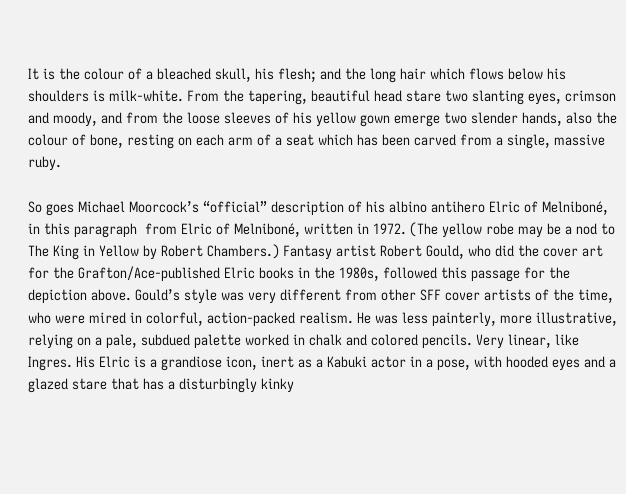It is the colour of a bleached skull, his flesh; and the long hair which flows below his shoulders is milk-white. From the tapering, beautiful head stare two slanting eyes, crimson and moody, and from the loose sleeves of his yellow gown emerge two slender hands, also the colour of bone, resting on each arm of a seat which has been carved from a single, massive ruby.

So goes Michael Moorcock’s “official” description of his albino antihero Elric of Melniboné, in this paragraph  from Elric of Melniboné, written in 1972. (The yellow robe may be a nod to The King in Yellow by Robert Chambers.) Fantasy artist Robert Gould, who did the cover art for the Grafton/Ace-published Elric books in the 1980s, followed this passage for the depiction above. Gould’s style was very different from other SFF cover artists of the time, who were mired in colorful, action-packed realism. He was less painterly, more illustrative, relying on a pale, subdued palette worked in chalk and colored pencils. Very linear, like Ingres. His Elric is a grandiose icon, inert as a Kabuki actor in a pose, with hooded eyes and a glazed stare that has a disturbingly kinky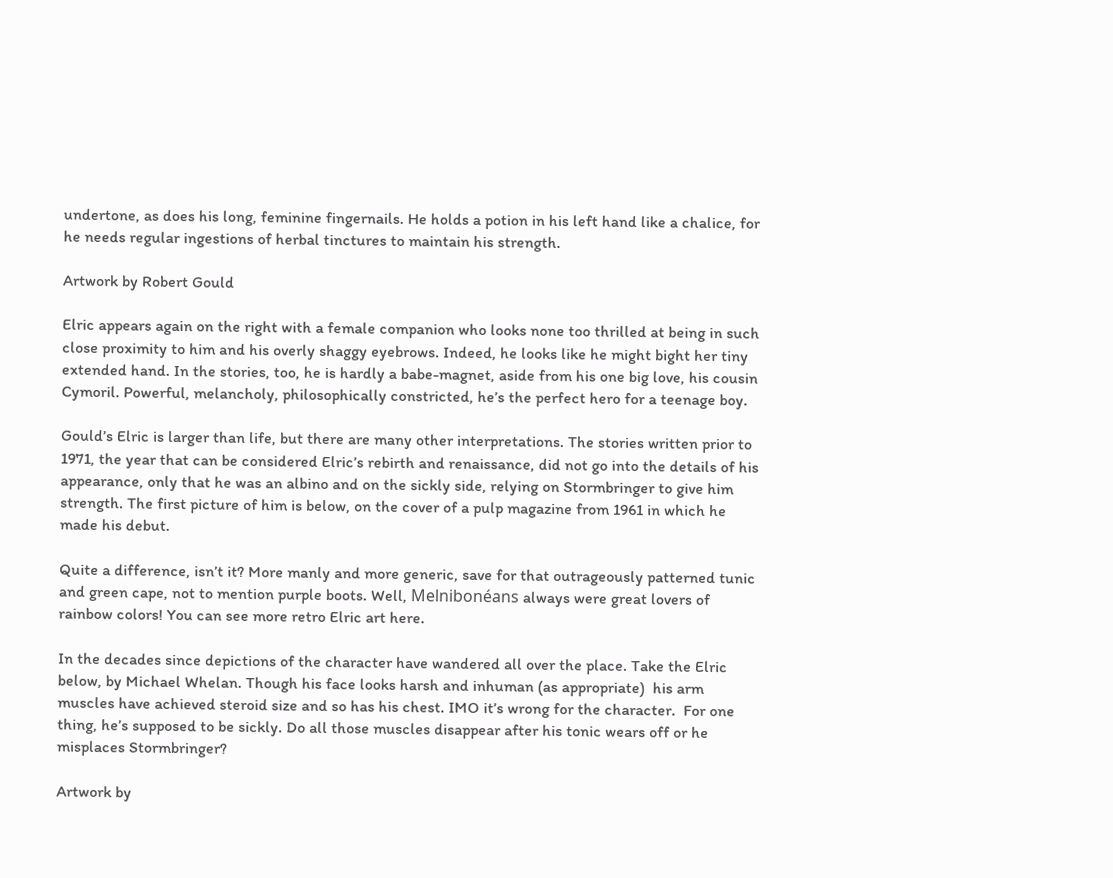undertone, as does his long, feminine fingernails. He holds a potion in his left hand like a chalice, for he needs regular ingestions of herbal tinctures to maintain his strength.

Artwork by Robert Gould

Elric appears again on the right with a female companion who looks none too thrilled at being in such close proximity to him and his overly shaggy eyebrows. Indeed, he looks like he might bight her tiny extended hand. In the stories, too, he is hardly a babe-magnet, aside from his one big love, his cousin Cymoril. Powerful, melancholy, philosophically constricted, he’s the perfect hero for a teenage boy.

Gould’s Elric is larger than life, but there are many other interpretations. The stories written prior to 1971, the year that can be considered Elric’s rebirth and renaissance, did not go into the details of his appearance, only that he was an albino and on the sickly side, relying on Stormbringer to give him strength. The first picture of him is below, on the cover of a pulp magazine from 1961 in which he made his debut.

Quite a difference, isn’t it? More manly and more generic, save for that outrageously patterned tunic and green cape, not to mention purple boots. Well, Melnibonéans always were great lovers of rainbow colors! You can see more retro Elric art here.

In the decades since depictions of the character have wandered all over the place. Take the Elric below, by Michael Whelan. Though his face looks harsh and inhuman (as appropriate)  his arm muscles have achieved steroid size and so has his chest. IMO it’s wrong for the character.  For one thing, he’s supposed to be sickly. Do all those muscles disappear after his tonic wears off or he misplaces Stormbringer?

Artwork by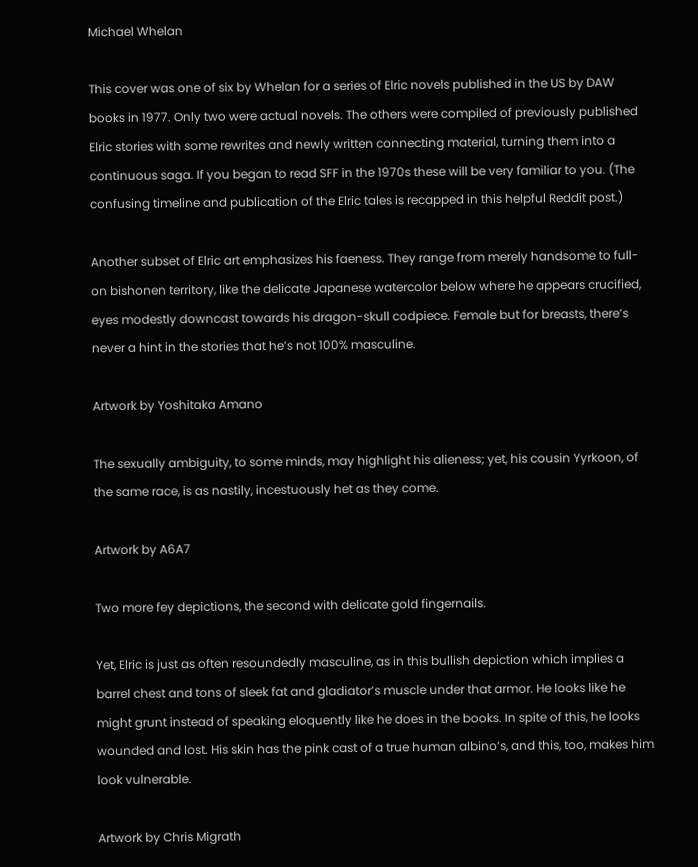Michael Whelan

This cover was one of six by Whelan for a series of Elric novels published in the US by DAW books in 1977. Only two were actual novels. The others were compiled of previously published Elric stories with some rewrites and newly written connecting material, turning them into a continuous saga. If you began to read SFF in the 1970s these will be very familiar to you. (The confusing timeline and publication of the Elric tales is recapped in this helpful Reddit post.)

Another subset of Elric art emphasizes his faeness. They range from merely handsome to full-on bishonen territory, like the delicate Japanese watercolor below where he appears crucified, eyes modestly downcast towards his dragon-skull codpiece. Female but for breasts, there’s never a hint in the stories that he’s not 100% masculine.

Artwork by Yoshitaka Amano

The sexually ambiguity, to some minds, may highlight his alieness; yet, his cousin Yyrkoon, of the same race, is as nastily, incestuously het as they come.

Artwork by A6A7

Two more fey depictions, the second with delicate gold fingernails.

Yet, Elric is just as often resoundedly masculine, as in this bullish depiction which implies a barrel chest and tons of sleek fat and gladiator’s muscle under that armor. He looks like he might grunt instead of speaking eloquently like he does in the books. In spite of this, he looks wounded and lost. His skin has the pink cast of a true human albino’s, and this, too, makes him look vulnerable.

Artwork by Chris Migrath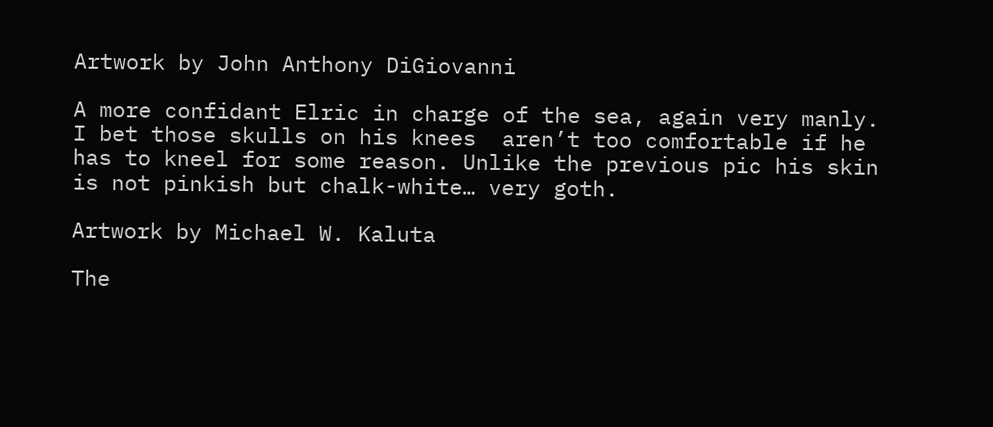Artwork by John Anthony DiGiovanni

A more confidant Elric in charge of the sea, again very manly. I bet those skulls on his knees  aren’t too comfortable if he has to kneel for some reason. Unlike the previous pic his skin is not pinkish but chalk-white… very goth.

Artwork by Michael W. Kaluta

The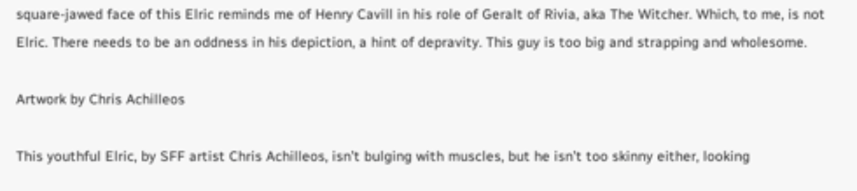square-jawed face of this Elric reminds me of Henry Cavill in his role of Geralt of Rivia, aka The Witcher. Which, to me, is not Elric. There needs to be an oddness in his depiction, a hint of depravity. This guy is too big and strapping and wholesome.

Artwork by Chris Achilleos

This youthful Elric, by SFF artist Chris Achilleos, isn’t bulging with muscles, but he isn’t too skinny either, looking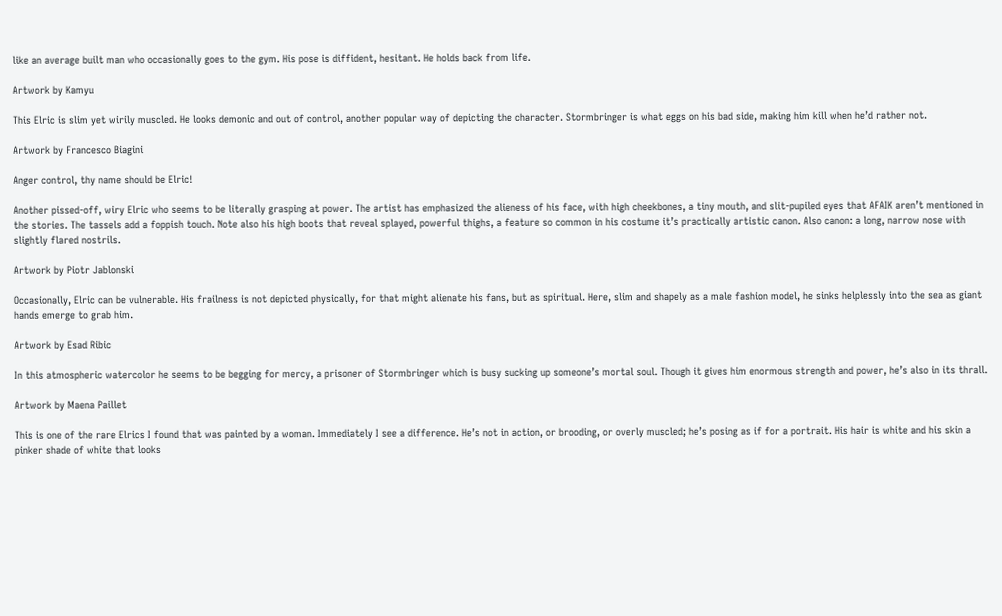like an average built man who occasionally goes to the gym. His pose is diffident, hesitant. He holds back from life.

Artwork by Kamyu

This Elric is slim yet wirily muscled. He looks demonic and out of control, another popular way of depicting the character. Stormbringer is what eggs on his bad side, making him kill when he’d rather not.

Artwork by Francesco Biagini

Anger control, thy name should be Elric!

Another pissed-off, wiry Elric who seems to be literally grasping at power. The artist has emphasized the alieness of his face, with high cheekbones, a tiny mouth, and slit-pupiled eyes that AFAIK aren’t mentioned in the stories. The tassels add a foppish touch. Note also his high boots that reveal splayed, powerful thighs, a feature so common in his costume it’s practically artistic canon. Also canon: a long, narrow nose with slightly flared nostrils.

Artwork by Piotr Jablonski

Occasionally, Elric can be vulnerable. His frailness is not depicted physically, for that might alienate his fans, but as spiritual. Here, slim and shapely as a male fashion model, he sinks helplessly into the sea as giant hands emerge to grab him.

Artwork by Esad Ribic

In this atmospheric watercolor he seems to be begging for mercy, a prisoner of Stormbringer which is busy sucking up someone’s mortal soul. Though it gives him enormous strength and power, he’s also in its thrall.

Artwork by Maena Paillet

This is one of the rare Elrics I found that was painted by a woman. Immediately I see a difference. He’s not in action, or brooding, or overly muscled; he’s posing as if for a portrait. His hair is white and his skin a pinker shade of white that looks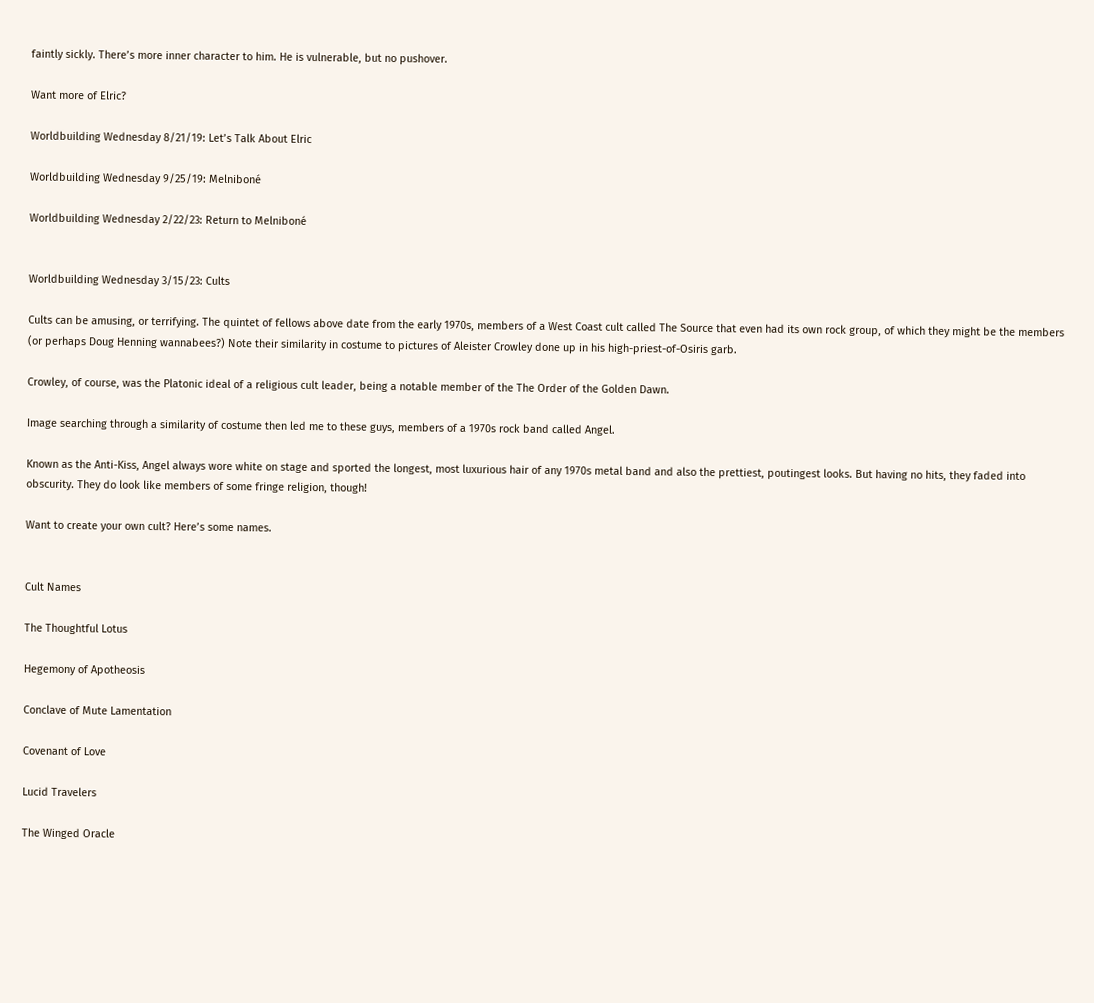faintly sickly. There’s more inner character to him. He is vulnerable, but no pushover.

Want more of Elric?

Worldbuilding Wednesday 8/21/19: Let’s Talk About Elric

Worldbuilding Wednesday 9/25/19: Melniboné

Worldbuilding Wednesday 2/22/23: Return to Melniboné


Worldbuilding Wednesday 3/15/23: Cults

Cults can be amusing, or terrifying. The quintet of fellows above date from the early 1970s, members of a West Coast cult called The Source that even had its own rock group, of which they might be the members (or perhaps Doug Henning wannabees?) Note their similarity in costume to pictures of Aleister Crowley done up in his high-priest-of-Osiris garb.

Crowley, of course, was the Platonic ideal of a religious cult leader, being a notable member of the The Order of the Golden Dawn.

Image searching through a similarity of costume then led me to these guys, members of a 1970s rock band called Angel.

Known as the Anti-Kiss, Angel always wore white on stage and sported the longest, most luxurious hair of any 1970s metal band and also the prettiest, poutingest looks. But having no hits, they faded into obscurity. They do look like members of some fringe religion, though!

Want to create your own cult? Here’s some names.


Cult Names

The Thoughtful Lotus

Hegemony of Apotheosis

Conclave of Mute Lamentation

Covenant of Love

Lucid Travelers

The Winged Oracle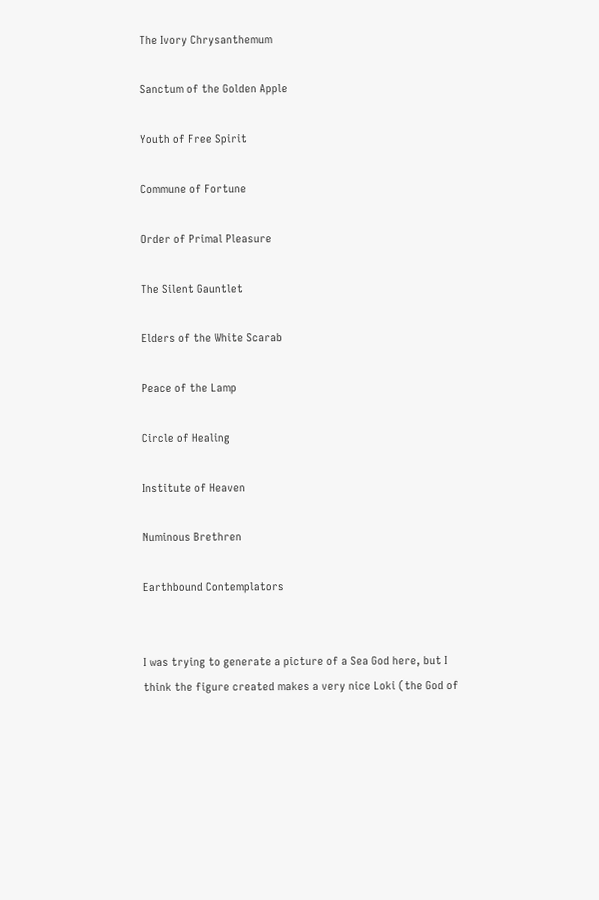The Ivory Chrysanthemum

Sanctum of the Golden Apple

Youth of Free Spirit

Commune of Fortune

Order of Primal Pleasure

The Silent Gauntlet

Elders of the White Scarab

Peace of the Lamp

Circle of Healing

Institute of Heaven

Numinous Brethren

Earthbound Contemplators


I was trying to generate a picture of a Sea God here, but I think the figure created makes a very nice Loki (the God of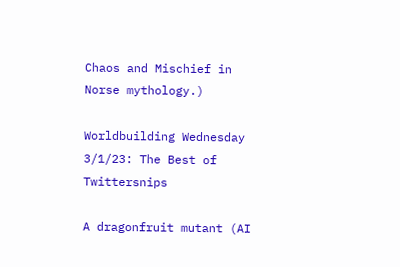Chaos and Mischief in Norse mythology.)

Worldbuilding Wednesday 3/1/23: The Best of Twittersnips

A dragonfruit mutant (AI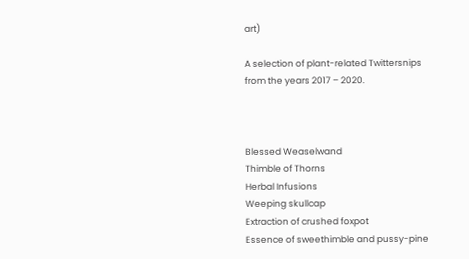art)

A selection of plant-related Twittersnips from the years 2017 – 2020.



Blessed Weaselwand
Thimble of Thorns
Herbal Infusions
Weeping skullcap
Extraction of crushed foxpot
Essence of sweethimble and pussy-pine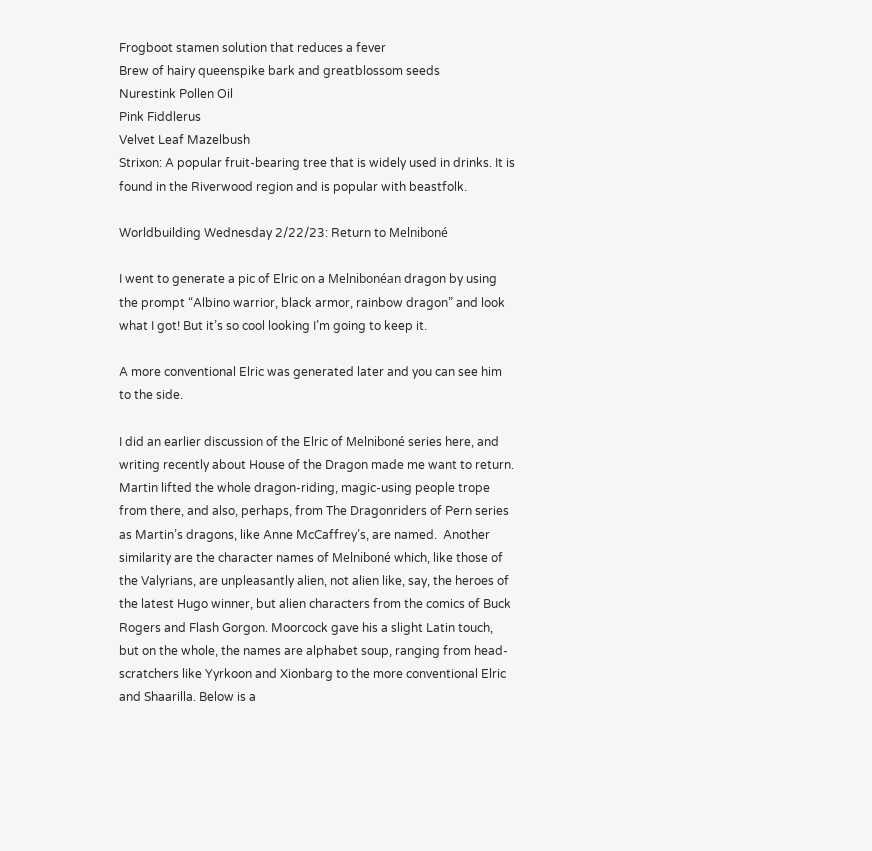Frogboot stamen solution that reduces a fever
Brew of hairy queenspike bark and greatblossom seeds
Nurestink Pollen Oil
Pink Fiddlerus
Velvet Leaf Mazelbush
Strixon: A popular fruit-bearing tree that is widely used in drinks. It is found in the Riverwood region and is popular with beastfolk.

Worldbuilding Wednesday 2/22/23: Return to Melniboné

I went to generate a pic of Elric on a Melnibonéan dragon by using the prompt “Albino warrior, black armor, rainbow dragon” and look what I got! But it’s so cool looking I’m going to keep it.

A more conventional Elric was generated later and you can see him to the side.

I did an earlier discussion of the Elric of Melniboné series here, and writing recently about House of the Dragon made me want to return. Martin lifted the whole dragon-riding, magic-using people trope from there, and also, perhaps, from The Dragonriders of Pern series as Martin’s dragons, like Anne McCaffrey’s, are named.  Another similarity are the character names of Melniboné which, like those of the Valyrians, are unpleasantly alien, not alien like, say, the heroes of the latest Hugo winner, but alien characters from the comics of Buck Rogers and Flash Gorgon. Moorcock gave his a slight Latin touch, but on the whole, the names are alphabet soup, ranging from head-scratchers like Yyrkoon and Xionbarg to the more conventional Elric and Shaarilla. Below is a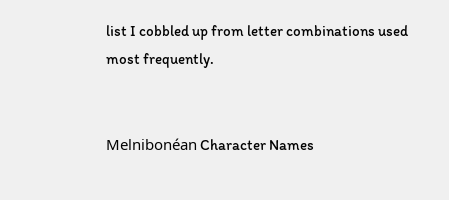list I cobbled up from letter combinations used most frequently.


Melnibonéan Character Names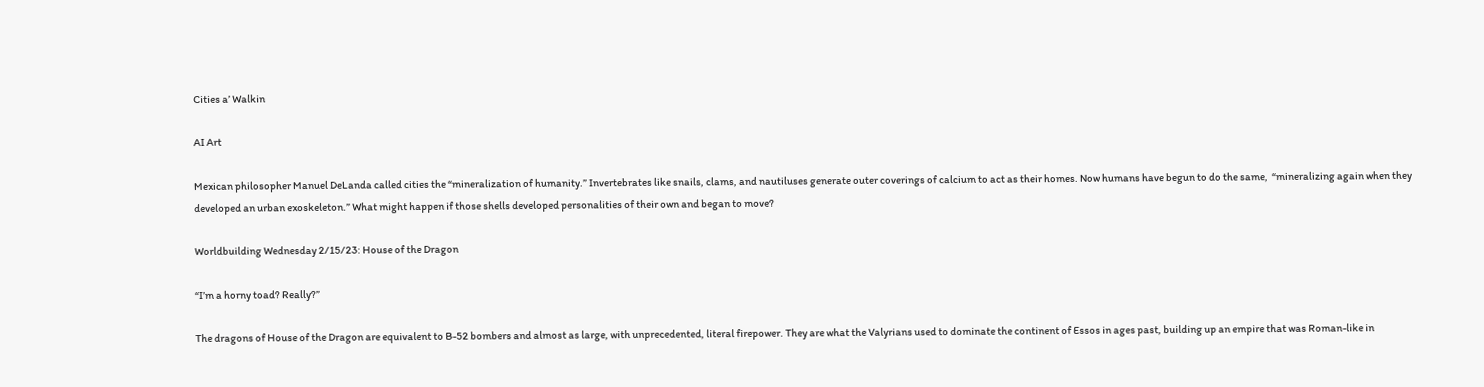Cities a’ Walkin

AI Art

Mexican philosopher Manuel DeLanda called cities the “mineralization of humanity.” Invertebrates like snails, clams, and nautiluses generate outer coverings of calcium to act as their homes. Now humans have begun to do the same,  “mineralizing again when they developed an urban exoskeleton.” What might happen if those shells developed personalities of their own and began to move?

Worldbuilding Wednesday 2/15/23: House of the Dragon

“I’m a horny toad? Really?”

The dragons of House of the Dragon are equivalent to B-52 bombers and almost as large, with unprecedented, literal firepower. They are what the Valyrians used to dominate the continent of Essos in ages past, building up an empire that was Roman-like in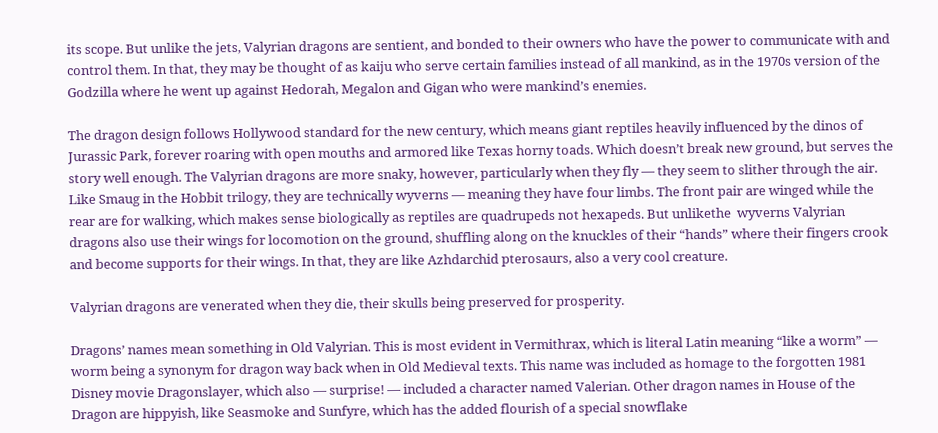its scope. But unlike the jets, Valyrian dragons are sentient, and bonded to their owners who have the power to communicate with and control them. In that, they may be thought of as kaiju who serve certain families instead of all mankind, as in the 1970s version of the Godzilla where he went up against Hedorah, Megalon and Gigan who were mankind’s enemies.

The dragon design follows Hollywood standard for the new century, which means giant reptiles heavily influenced by the dinos of Jurassic Park, forever roaring with open mouths and armored like Texas horny toads. Which doesn’t break new ground, but serves the story well enough. The Valyrian dragons are more snaky, however, particularly when they fly — they seem to slither through the air. Like Smaug in the Hobbit trilogy, they are technically wyverns — meaning they have four limbs. The front pair are winged while the rear are for walking, which makes sense biologically as reptiles are quadrupeds not hexapeds. But unlikethe  wyverns Valyrian dragons also use their wings for locomotion on the ground, shuffling along on the knuckles of their “hands” where their fingers crook and become supports for their wings. In that, they are like Azhdarchid pterosaurs, also a very cool creature.

Valyrian dragons are venerated when they die, their skulls being preserved for prosperity.

Dragons’ names mean something in Old Valyrian. This is most evident in Vermithrax, which is literal Latin meaning “like a worm” — worm being a synonym for dragon way back when in Old Medieval texts. This name was included as homage to the forgotten 1981 Disney movie Dragonslayer, which also — surprise! — included a character named Valerian. Other dragon names in House of the Dragon are hippyish, like Seasmoke and Sunfyre, which has the added flourish of a special snowflake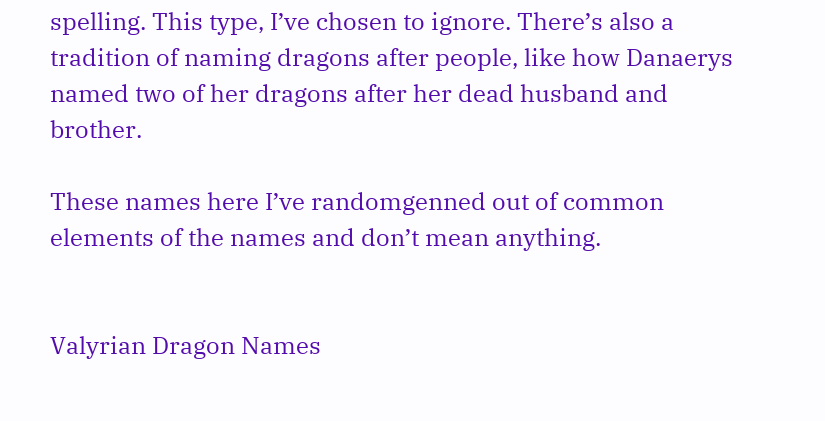spelling. This type, I’ve chosen to ignore. There’s also a tradition of naming dragons after people, like how Danaerys named two of her dragons after her dead husband and brother.

These names here I’ve randomgenned out of common elements of the names and don’t mean anything.


Valyrian Dragon Names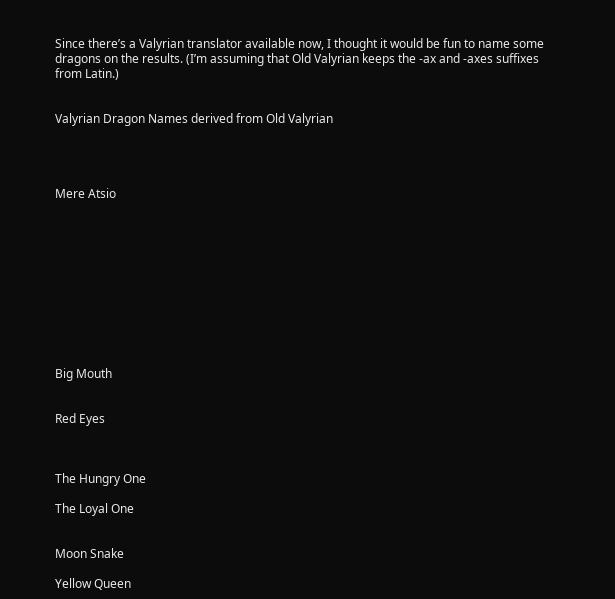Since there’s a Valyrian translator available now, I thought it would be fun to name some dragons on the results. (I’m assuming that Old Valyrian keeps the -ax and -axes suffixes from Latin.)


Valyrian Dragon Names derived from Old Valyrian




Mere Atsio











Big Mouth


Red Eyes



The Hungry One

The Loyal One


Moon Snake

Yellow Queen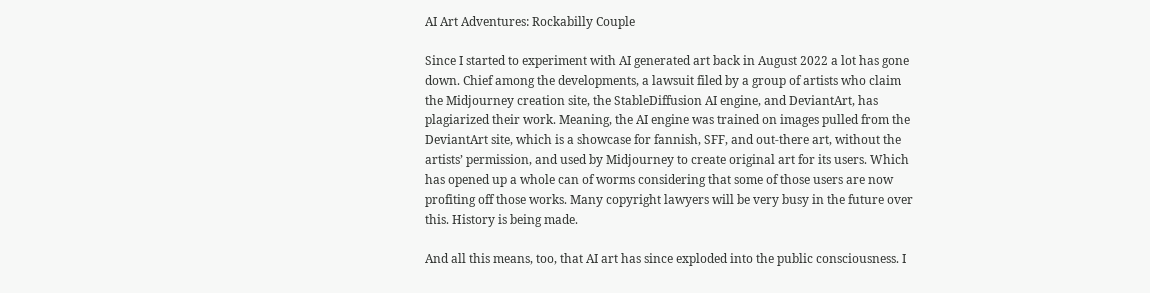AI Art Adventures: Rockabilly Couple

Since I started to experiment with AI generated art back in August 2022 a lot has gone down. Chief among the developments, a lawsuit filed by a group of artists who claim the Midjourney creation site, the StableDiffusion AI engine, and DeviantArt, has plagiarized their work. Meaning, the AI engine was trained on images pulled from the DeviantArt site, which is a showcase for fannish, SFF, and out-there art, without the artists’ permission, and used by Midjourney to create original art for its users. Which has opened up a whole can of worms considering that some of those users are now profiting off those works. Many copyright lawyers will be very busy in the future over this. History is being made.

And all this means, too, that AI art has since exploded into the public consciousness. I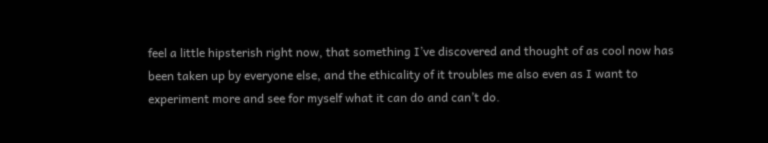feel a little hipsterish right now, that something I’ve discovered and thought of as cool now has been taken up by everyone else, and the ethicality of it troubles me also even as I want to experiment more and see for myself what it can do and can’t do.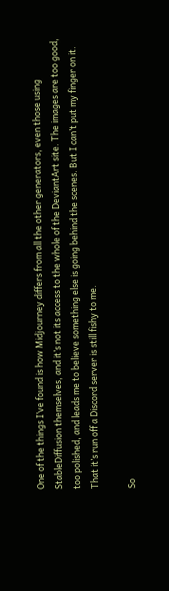One of the things I’ve found is how Midjourney differs from all the other generators, even those using StableDiffusion themselves, and it’s not its access to the whole of the DeviantArt site. The images are too good, too polished, and leads me to believe something else is going behind the scenes. But I can’t put my finger on it. That it’s run off a Discord server is still fishy to me.

So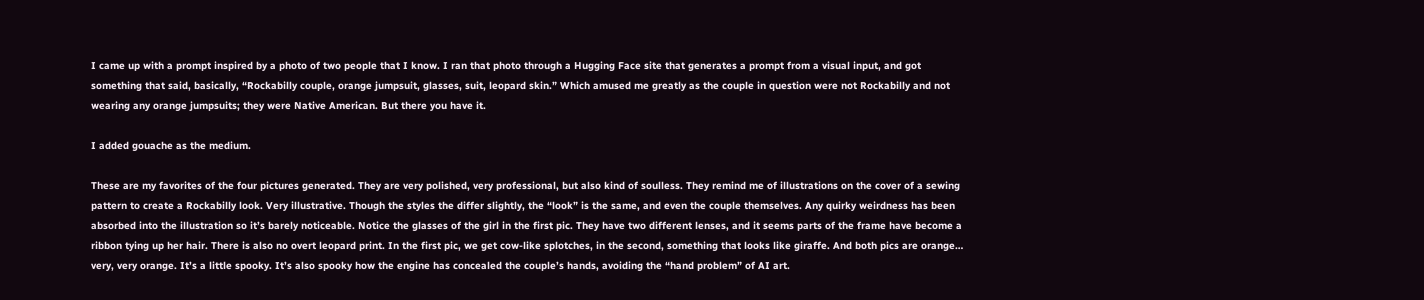I came up with a prompt inspired by a photo of two people that I know. I ran that photo through a Hugging Face site that generates a prompt from a visual input, and got something that said, basically, “Rockabilly couple, orange jumpsuit, glasses, suit, leopard skin.” Which amused me greatly as the couple in question were not Rockabilly and not wearing any orange jumpsuits; they were Native American. But there you have it.

I added gouache as the medium.

These are my favorites of the four pictures generated. They are very polished, very professional, but also kind of soulless. They remind me of illustrations on the cover of a sewing pattern to create a Rockabilly look. Very illustrative. Though the styles the differ slightly, the “look” is the same, and even the couple themselves. Any quirky weirdness has been absorbed into the illustration so it’s barely noticeable. Notice the glasses of the girl in the first pic. They have two different lenses, and it seems parts of the frame have become a ribbon tying up her hair. There is also no overt leopard print. In the first pic, we get cow-like splotches, in the second, something that looks like giraffe. And both pics are orange… very, very orange. It’s a little spooky. It’s also spooky how the engine has concealed the couple’s hands, avoiding the “hand problem” of AI art.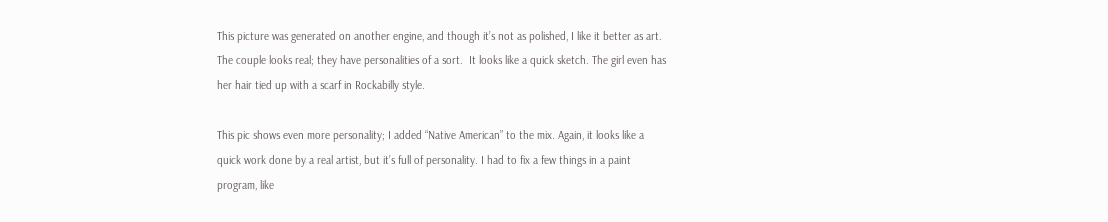This picture was generated on another engine, and though it’s not as polished, I like it better as art. The couple looks real; they have personalities of a sort.  It looks like a quick sketch. The girl even has her hair tied up with a scarf in Rockabilly style.

This pic shows even more personality; I added “Native American” to the mix. Again, it looks like a quick work done by a real artist, but it’s full of personality. I had to fix a few things in a paint program, like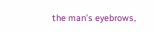the man’s eyebrows,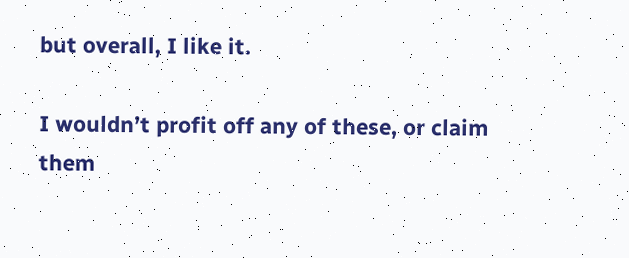but overall, I like it.

I wouldn’t profit off any of these, or claim them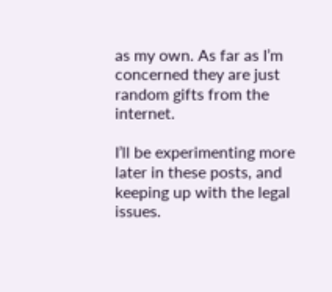as my own. As far as I’m concerned they are just random gifts from the internet.

I’ll be experimenting more later in these posts, and keeping up with the legal issues.